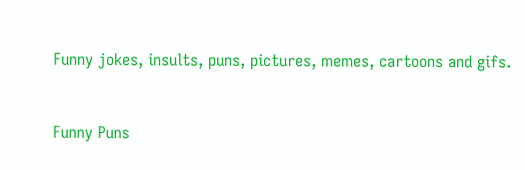Funny jokes, insults, puns, pictures, memes, cartoons and gifs.


Funny Puns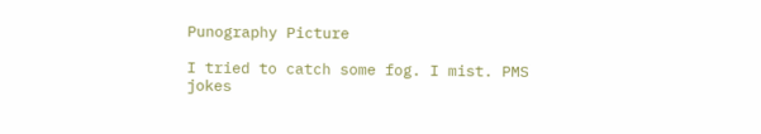Punography Picture

I tried to catch some fog. I mist. PMS jokes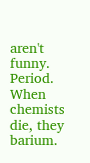aren't funny. Period. When chemists die, they barium.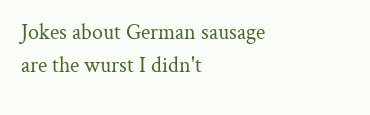Jokes about German sausage are the wurst I didn't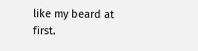like my beard at first.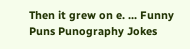Then it grew on e. ... Funny Puns Punography Jokes